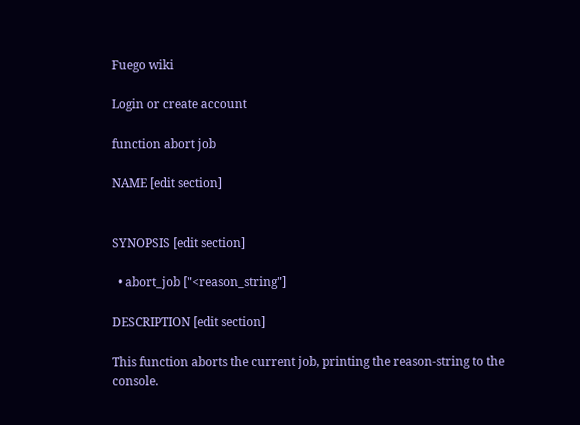Fuego wiki

Login or create account

function abort job

NAME [edit section]


SYNOPSIS [edit section]

  • abort_job ["<reason_string"]

DESCRIPTION [edit section]

This function aborts the current job, printing the reason-string to the console.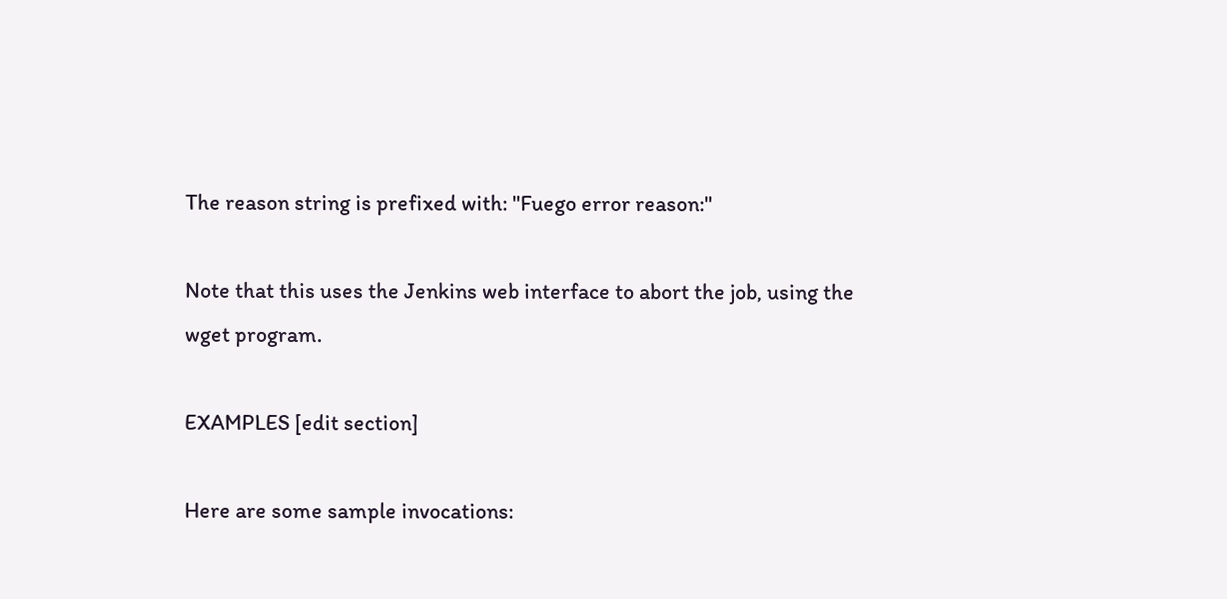The reason string is prefixed with: "Fuego error reason:"

Note that this uses the Jenkins web interface to abort the job, using the wget program.

EXAMPLES [edit section]

Here are some sample invocations: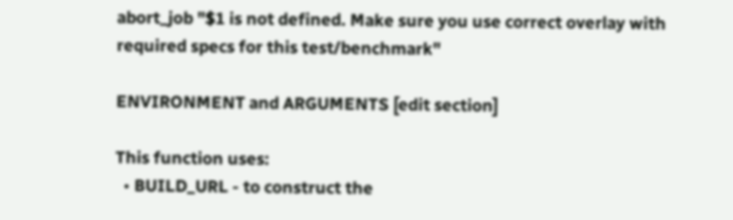abort_job "$1 is not defined. Make sure you use correct overlay with required specs for this test/benchmark"

ENVIRONMENT and ARGUMENTS [edit section]

This function uses:
  • BUILD_URL - to construct the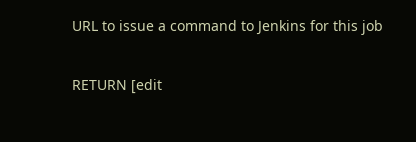URL to issue a command to Jenkins for this job

RETURN [edit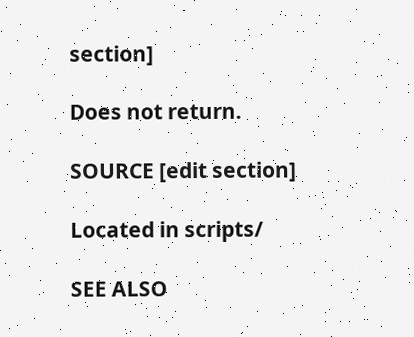section]

Does not return.

SOURCE [edit section]

Located in scripts/

SEE ALSO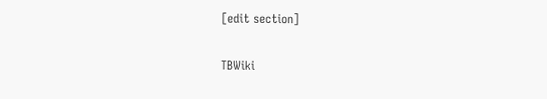[edit section]

TBWiki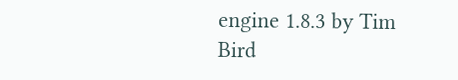engine 1.8.3 by Tim Bird